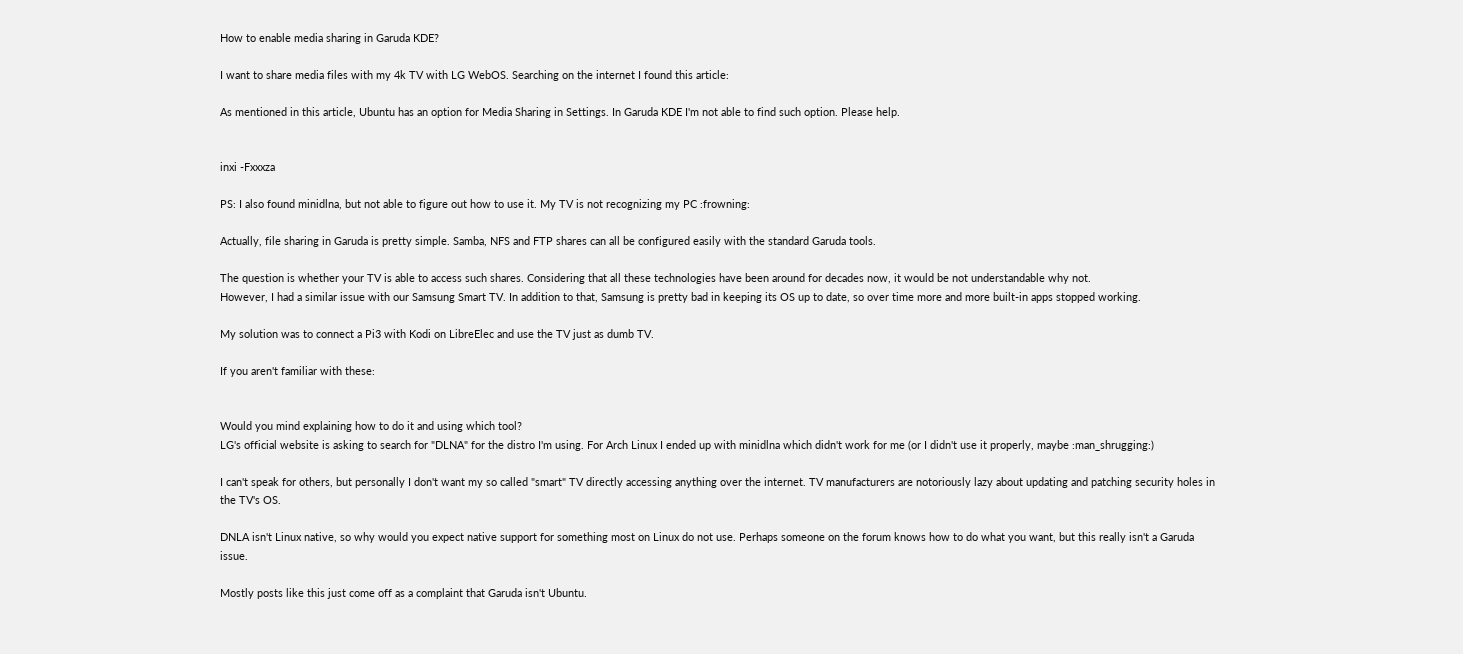How to enable media sharing in Garuda KDE?

I want to share media files with my 4k TV with LG WebOS. Searching on the internet I found this article:

As mentioned in this article, Ubuntu has an option for Media Sharing in Settings. In Garuda KDE I'm not able to find such option. Please help.


inxi -Fxxxza

PS: I also found minidlna, but not able to figure out how to use it. My TV is not recognizing my PC :frowning:

Actually, file sharing in Garuda is pretty simple. Samba, NFS and FTP shares can all be configured easily with the standard Garuda tools.

The question is whether your TV is able to access such shares. Considering that all these technologies have been around for decades now, it would be not understandable why not.
However, I had a similar issue with our Samsung Smart TV. In addition to that, Samsung is pretty bad in keeping its OS up to date, so over time more and more built-in apps stopped working.

My solution was to connect a Pi3 with Kodi on LibreElec and use the TV just as dumb TV.

If you aren't familiar with these:


Would you mind explaining how to do it and using which tool?
LG's official website is asking to search for "DLNA" for the distro I'm using. For Arch Linux I ended up with minidlna which didn't work for me (or I didn't use it properly, maybe :man_shrugging:)

I can't speak for others, but personally I don't want my so called "smart" TV directly accessing anything over the internet. TV manufacturers are notoriously lazy about updating and patching security holes in the TV's OS.

DNLA isn't Linux native, so why would you expect native support for something most on Linux do not use. Perhaps someone on the forum knows how to do what you want, but this really isn't a Garuda issue.

Mostly posts like this just come off as a complaint that Garuda isn't Ubuntu.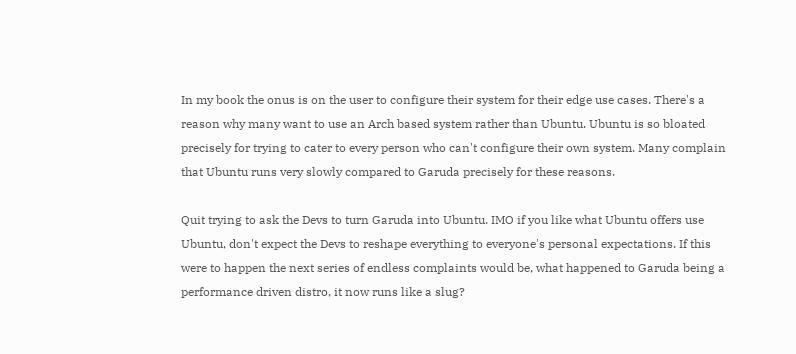In my book the onus is on the user to configure their system for their edge use cases. There's a reason why many want to use an Arch based system rather than Ubuntu. Ubuntu is so bloated precisely for trying to cater to every person who can't configure their own system. Many complain that Ubuntu runs very slowly compared to Garuda precisely for these reasons.

Quit trying to ask the Devs to turn Garuda into Ubuntu. IMO if you like what Ubuntu offers use Ubuntu, don't expect the Devs to reshape everything to everyone's personal expectations. If this were to happen the next series of endless complaints would be, what happened to Garuda being a performance driven distro, it now runs like a slug?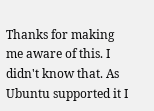Thanks for making me aware of this. I didn't know that. As Ubuntu supported it I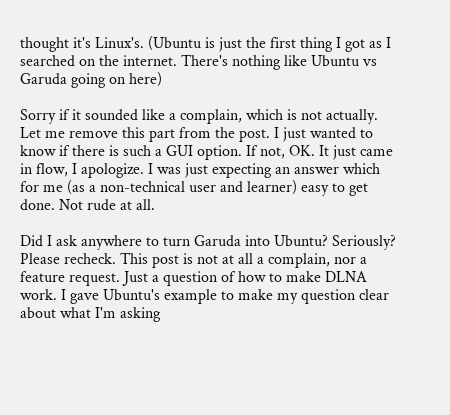thought it's Linux's. (Ubuntu is just the first thing I got as I searched on the internet. There's nothing like Ubuntu vs Garuda going on here)

Sorry if it sounded like a complain, which is not actually. Let me remove this part from the post. I just wanted to know if there is such a GUI option. If not, OK. It just came in flow, I apologize. I was just expecting an answer which for me (as a non-technical user and learner) easy to get done. Not rude at all.

Did I ask anywhere to turn Garuda into Ubuntu? Seriously? Please recheck. This post is not at all a complain, nor a feature request. Just a question of how to make DLNA work. I gave Ubuntu's example to make my question clear about what I'm asking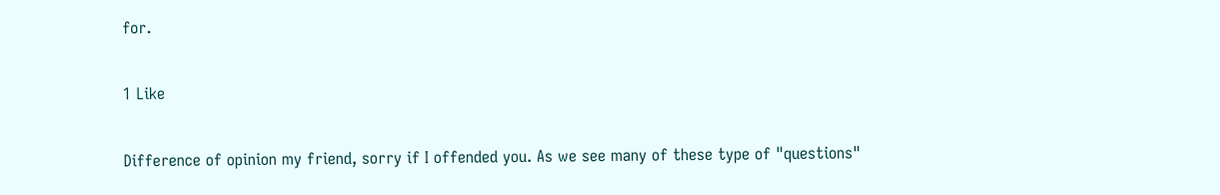for.

1 Like

Difference of opinion my friend, sorry if I offended you. As we see many of these type of "questions"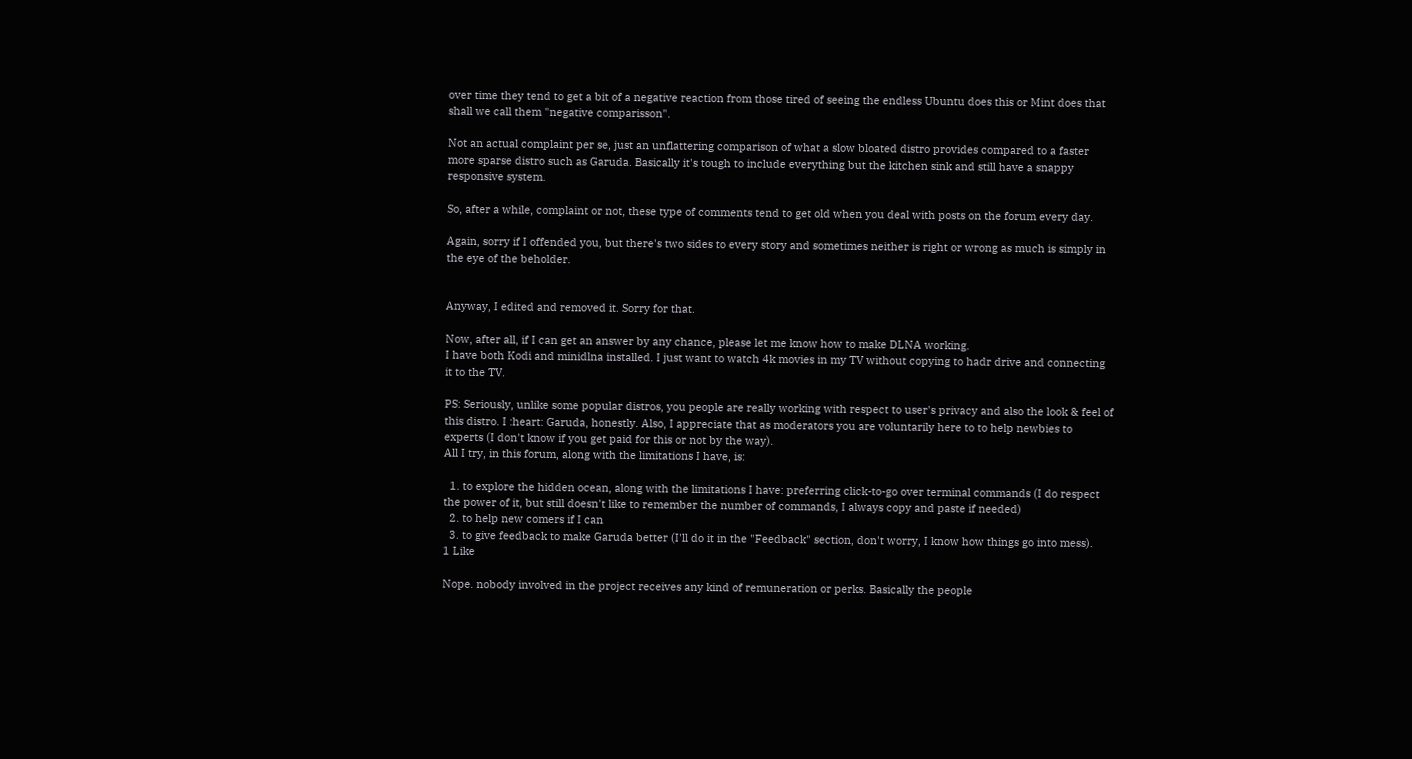over time they tend to get a bit of a negative reaction from those tired of seeing the endless Ubuntu does this or Mint does that shall we call them "negative comparisson".

Not an actual complaint per se, just an unflattering comparison of what a slow bloated distro provides compared to a faster more sparse distro such as Garuda. Basically it's tough to include everything but the kitchen sink and still have a snappy responsive system.

So, after a while, complaint or not, these type of comments tend to get old when you deal with posts on the forum every day.

Again, sorry if I offended you, but there's two sides to every story and sometimes neither is right or wrong as much is simply in the eye of the beholder.


Anyway, I edited and removed it. Sorry for that.

Now, after all, if I can get an answer by any chance, please let me know how to make DLNA working.
I have both Kodi and minidlna installed. I just want to watch 4k movies in my TV without copying to hadr drive and connecting it to the TV.

PS: Seriously, unlike some popular distros, you people are really working with respect to user's privacy and also the look & feel of this distro. I :heart: Garuda, honestly. Also, I appreciate that as moderators you are voluntarily here to to help newbies to experts (I don't know if you get paid for this or not by the way).
All I try, in this forum, along with the limitations I have, is:

  1. to explore the hidden ocean, along with the limitations I have: preferring click-to-go over terminal commands (I do respect the power of it, but still doesn't like to remember the number of commands, I always copy and paste if needed)
  2. to help new comers if I can
  3. to give feedback to make Garuda better (I'll do it in the "Feedback" section, don't worry, I know how things go into mess).
1 Like

Nope. nobody involved in the project receives any kind of remuneration or perks. Basically the people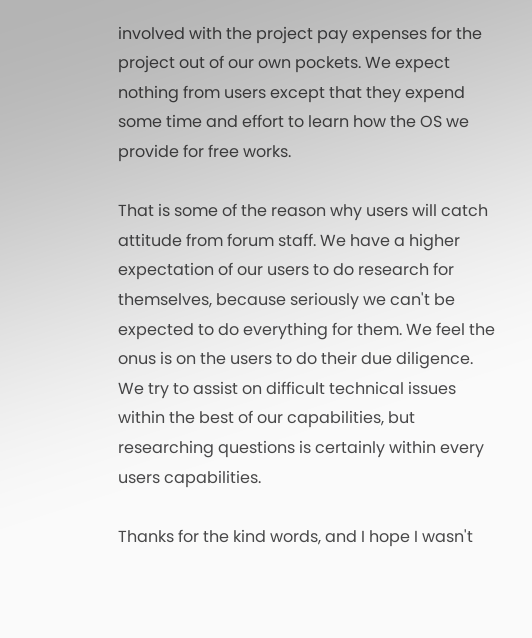involved with the project pay expenses for the project out of our own pockets. We expect nothing from users except that they expend some time and effort to learn how the OS we provide for free works.

That is some of the reason why users will catch attitude from forum staff. We have a higher expectation of our users to do research for themselves, because seriously we can't be expected to do everything for them. We feel the onus is on the users to do their due diligence. We try to assist on difficult technical issues within the best of our capabilities, but researching questions is certainly within every users capabilities.

Thanks for the kind words, and I hope I wasn't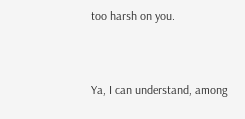too harsh on you.


Ya, I can understand, among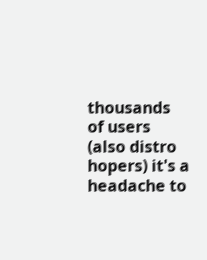thousands of users (also distro hopers) it's a headache to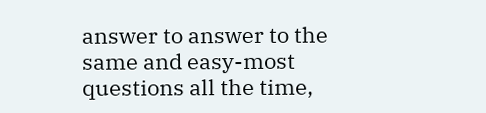answer to answer to the same and easy-most questions all the time,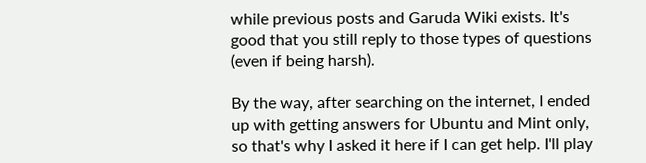while previous posts and Garuda Wiki exists. It's good that you still reply to those types of questions (even if being harsh).

By the way, after searching on the internet, I ended up with getting answers for Ubuntu and Mint only, so that's why I asked it here if I can get help. I'll play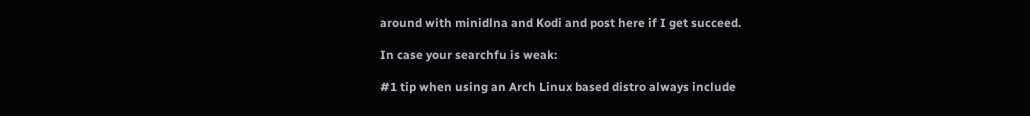around with minidlna and Kodi and post here if I get succeed.

In case your searchfu is weak:

#1 tip when using an Arch Linux based distro always include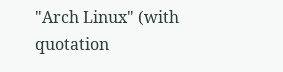"Arch Linux" (with quotation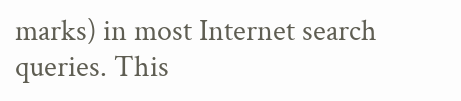marks) in most Internet search queries. This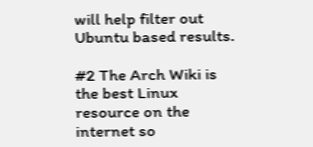will help filter out Ubuntu based results.

#2 The Arch Wiki is the best Linux resource on the internet so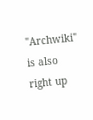"Archwiki" is also right up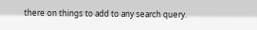there on things to add to any search query.